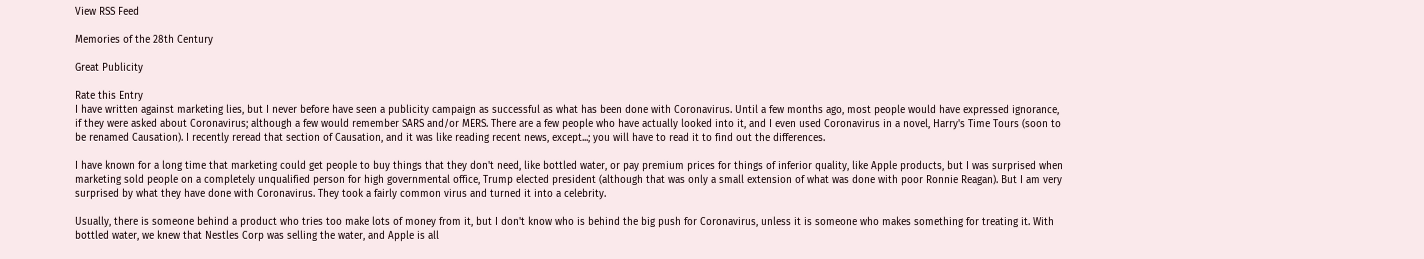View RSS Feed

Memories of the 28th Century

Great Publicity

Rate this Entry
I have written against marketing lies, but I never before have seen a publicity campaign as successful as what has been done with Coronavirus. Until a few months ago, most people would have expressed ignorance, if they were asked about Coronavirus; although a few would remember SARS and/or MERS. There are a few people who have actually looked into it, and I even used Coronavirus in a novel, Harry's Time Tours (soon to be renamed Causation). I recently reread that section of Causation, and it was like reading recent news, except...; you will have to read it to find out the differences.

I have known for a long time that marketing could get people to buy things that they don't need, like bottled water, or pay premium prices for things of inferior quality, like Apple products, but I was surprised when marketing sold people on a completely unqualified person for high governmental office, Trump elected president (although that was only a small extension of what was done with poor Ronnie Reagan). But I am very surprised by what they have done with Coronavirus. They took a fairly common virus and turned it into a celebrity.

Usually, there is someone behind a product who tries too make lots of money from it, but I don't know who is behind the big push for Coronavirus, unless it is someone who makes something for treating it. With bottled water, we knew that Nestles Corp was selling the water, and Apple is all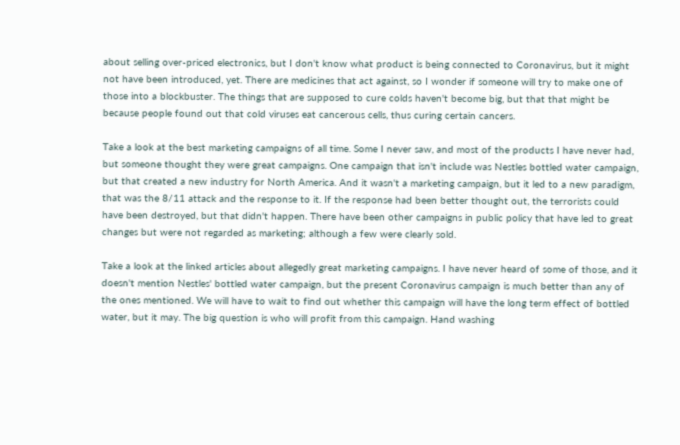about selling over-priced electronics, but I don't know what product is being connected to Coronavirus, but it might not have been introduced, yet. There are medicines that act against, so I wonder if someone will try to make one of those into a blockbuster. The things that are supposed to cure colds haven't become big, but that that might be because people found out that cold viruses eat cancerous cells, thus curing certain cancers.

Take a look at the best marketing campaigns of all time. Some I never saw, and most of the products I have never had, but someone thought they were great campaigns. One campaign that isn't include was Nestles bottled water campaign, but that created a new industry for North America. And it wasn't a marketing campaign, but it led to a new paradigm, that was the 8/11 attack and the response to it. If the response had been better thought out, the terrorists could have been destroyed, but that didn't happen. There have been other campaigns in public policy that have led to great changes but were not regarded as marketing; although a few were clearly sold.

Take a look at the linked articles about allegedly great marketing campaigns. I have never heard of some of those, and it doesn't mention Nestles' bottled water campaign, but the present Coronavirus campaign is much better than any of the ones mentioned. We will have to wait to find out whether this campaign will have the long term effect of bottled water, but it may. The big question is who will profit from this campaign. Hand washing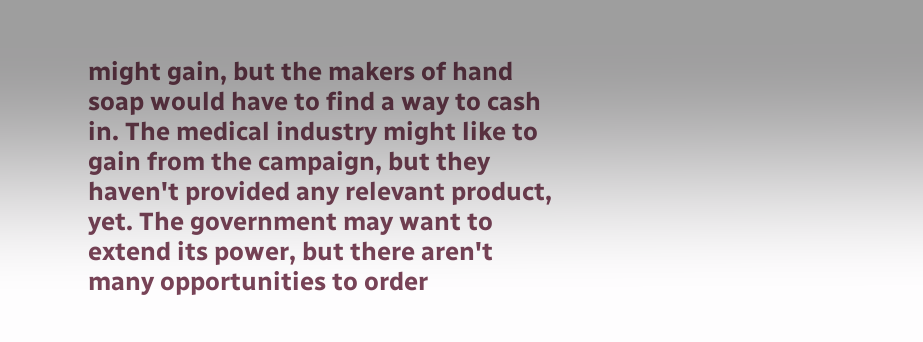might gain, but the makers of hand soap would have to find a way to cash in. The medical industry might like to gain from the campaign, but they haven't provided any relevant product, yet. The government may want to extend its power, but there aren't many opportunities to order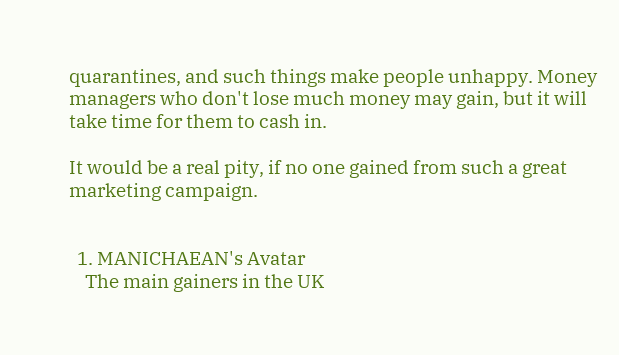quarantines, and such things make people unhappy. Money managers who don't lose much money may gain, but it will take time for them to cash in.

It would be a real pity, if no one gained from such a great marketing campaign.


  1. MANICHAEAN's Avatar
    The main gainers in the UK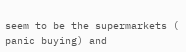seem to be the supermarkets ( panic buying) and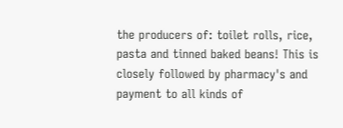the producers of: toilet rolls, rice, pasta and tinned baked beans! This is closely followed by pharmacy's and payment to all kinds of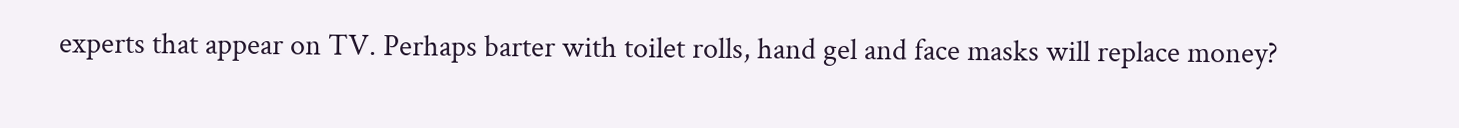experts that appear on TV. Perhaps barter with toilet rolls, hand gel and face masks will replace money?